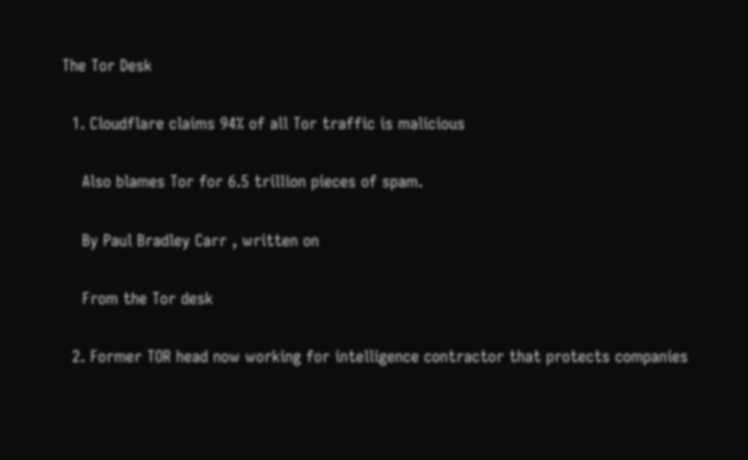The Tor Desk

  1. Cloudflare claims 94% of all Tor traffic is malicious

    Also blames Tor for 6.5 trillion pieces of spam.

    By Paul Bradley Carr , written on

    From the Tor desk

  2. Former TOR head now working for intelligence contractor that protects companies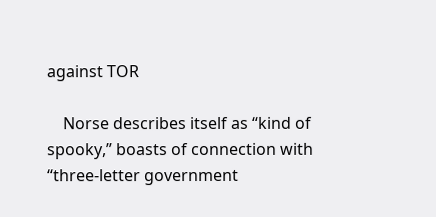against TOR

    Norse describes itself as “kind of spooky,” boasts of connection with “three-letter government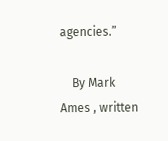agencies.”

    By Mark Ames , written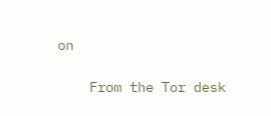on

    From the Tor desk